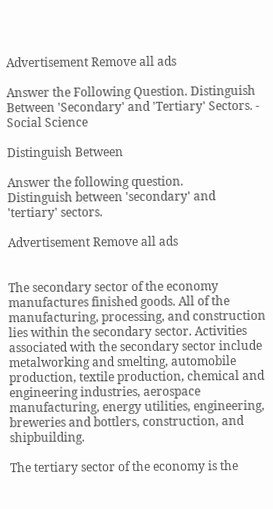Advertisement Remove all ads

Answer the Following Question. Distinguish Between 'Secondary' and 'Tertiary' Sectors. - Social Science

Distinguish Between

Answer the following question.
Distinguish between 'secondary' and 'tertiary' sectors.

Advertisement Remove all ads


The secondary sector of the economy manufactures finished goods. All of the manufacturing, processing, and construction lies within the secondary sector. Activities associated with the secondary sector include metalworking and smelting, automobile production, textile production, chemical and engineering industries, aerospace manufacturing, energy utilities, engineering, breweries and bottlers, construction, and shipbuilding.

The tertiary sector of the economy is the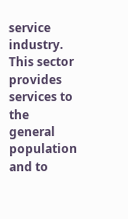service industry. This sector provides services to the general population and to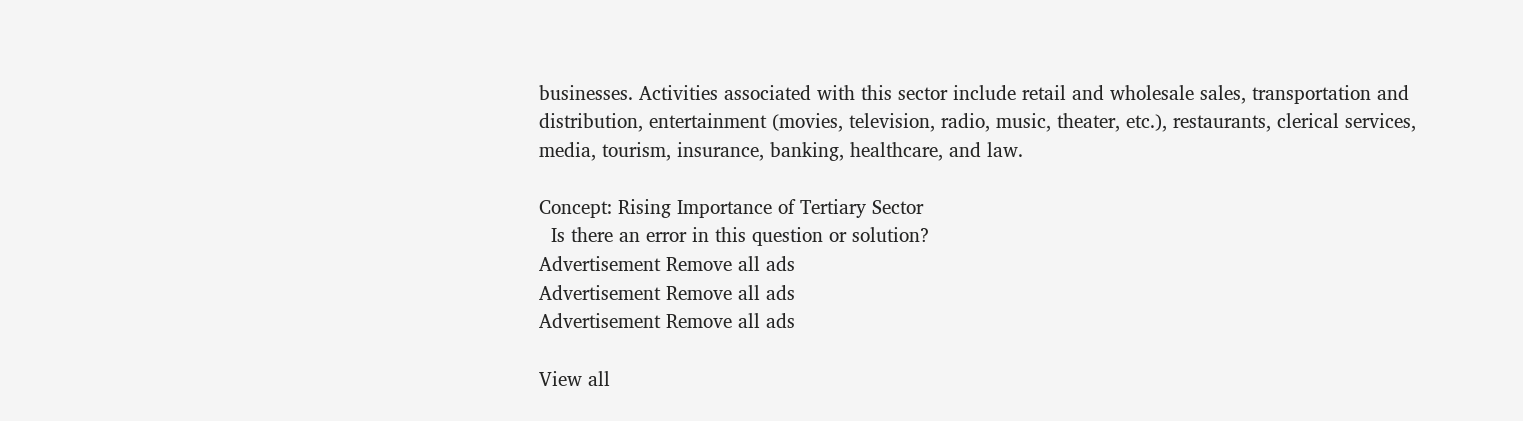businesses. Activities associated with this sector include retail and wholesale sales, transportation and distribution, entertainment (movies, television, radio, music, theater, etc.), restaurants, clerical services, media, tourism, insurance, banking, healthcare, and law.

Concept: Rising Importance of Tertiary Sector
  Is there an error in this question or solution?
Advertisement Remove all ads
Advertisement Remove all ads
Advertisement Remove all ads

View all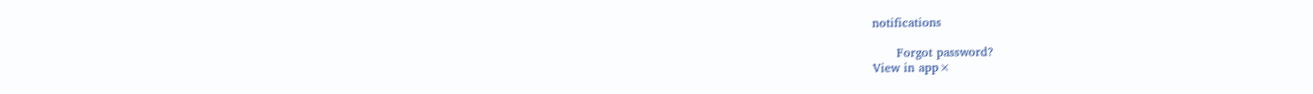notifications

      Forgot password?
View in app×